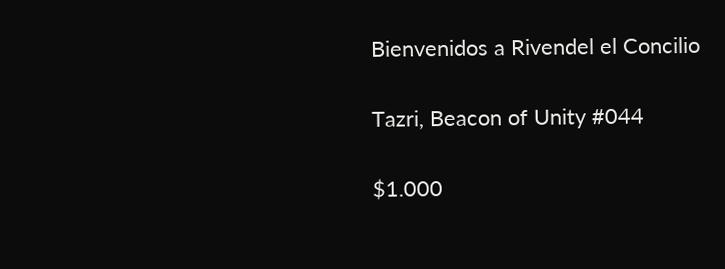Bienvenidos a Rivendel el Concilio

Tazri, Beacon of Unity #044

$1.000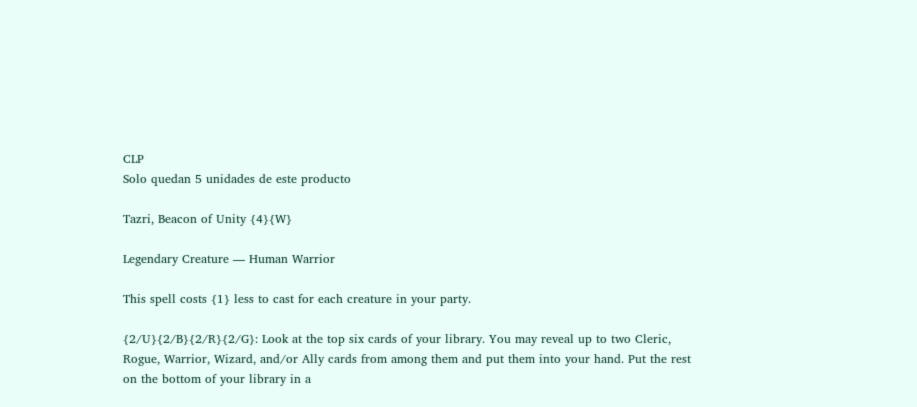CLP
Solo quedan 5 unidades de este producto

Tazri, Beacon of Unity {4}{W}

Legendary Creature — Human Warrior

This spell costs {1} less to cast for each creature in your party.

{2/U}{2/B}{2/R}{2/G}: Look at the top six cards of your library. You may reveal up to two Cleric, Rogue, Warrior, Wizard, and/or Ally cards from among them and put them into your hand. Put the rest on the bottom of your library in a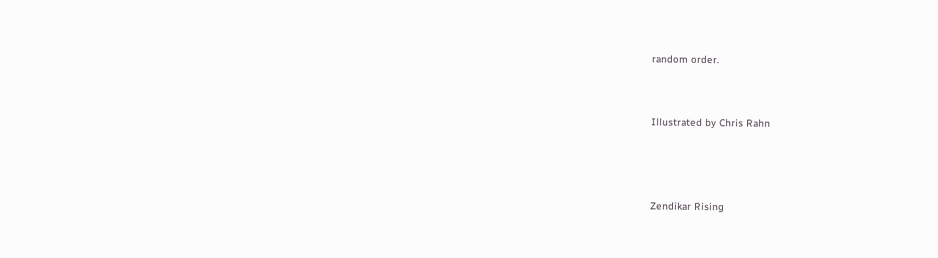random order.


Illustrated by Chris Rahn



Zendikar Rising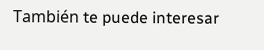También te puede interesar